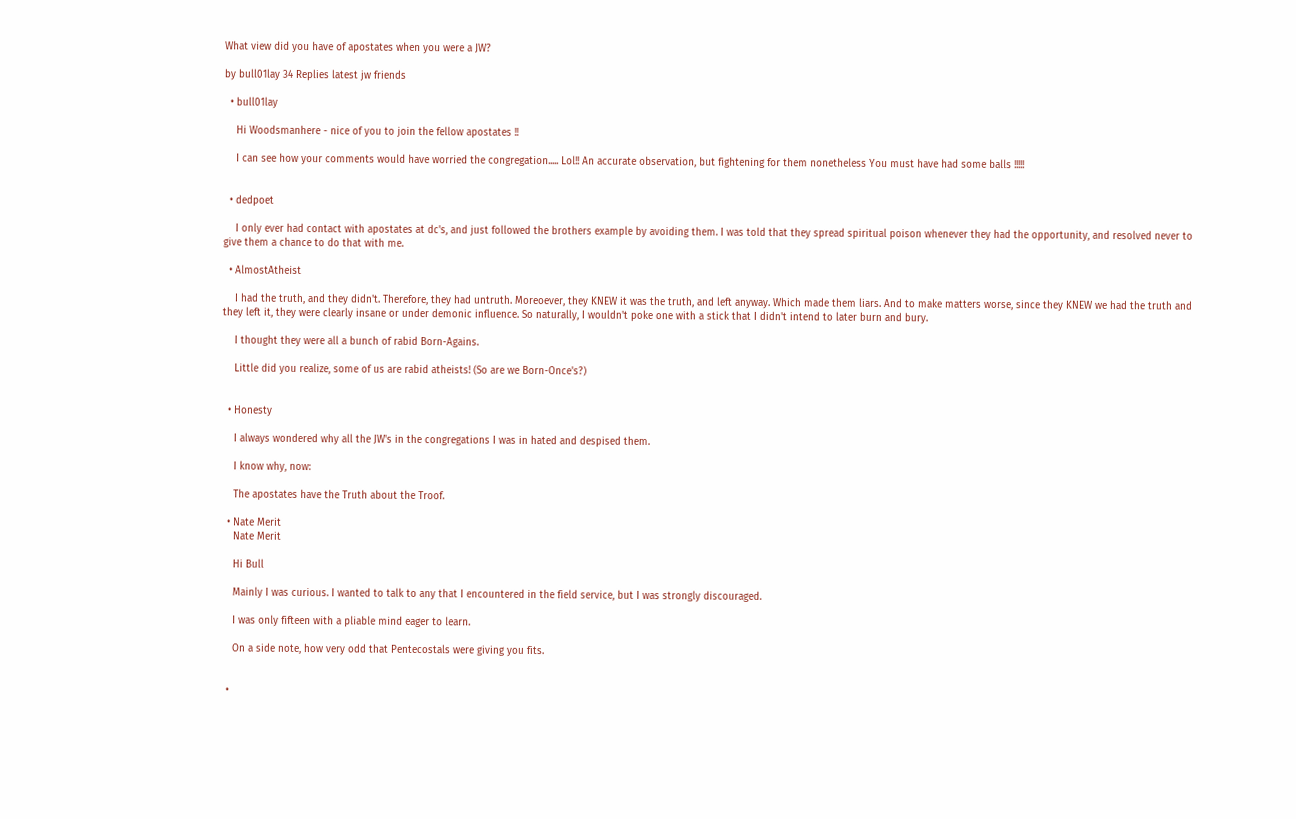What view did you have of apostates when you were a JW?

by bull01lay 34 Replies latest jw friends

  • bull01lay

    Hi Woodsmanhere - nice of you to join the fellow apostates !!

    I can see how your comments would have worried the congregation..... Lol!! An accurate observation, but fightening for them nonetheless You must have had some balls !!!!!


  • dedpoet

    I only ever had contact with apostates at dc's, and just followed the brothers example by avoiding them. I was told that they spread spiritual poison whenever they had the opportunity, and resolved never to give them a chance to do that with me.

  • AlmostAtheist

    I had the truth, and they didn't. Therefore, they had untruth. Moreoever, they KNEW it was the truth, and left anyway. Which made them liars. And to make matters worse, since they KNEW we had the truth and they left it, they were clearly insane or under demonic influence. So naturally, I wouldn't poke one with a stick that I didn't intend to later burn and bury.

    I thought they were all a bunch of rabid Born-Agains.

    Little did you realize, some of us are rabid atheists! (So are we Born-Once's?)


  • Honesty

    I always wondered why all the JW's in the congregations I was in hated and despised them.

    I know why, now:

    The apostates have the Truth about the Troof.

  • Nate Merit
    Nate Merit

    Hi Bull

    Mainly I was curious. I wanted to talk to any that I encountered in the field service, but I was strongly discouraged.

    I was only fifteen with a pliable mind eager to learn.

    On a side note, how very odd that Pentecostals were giving you fits.


  •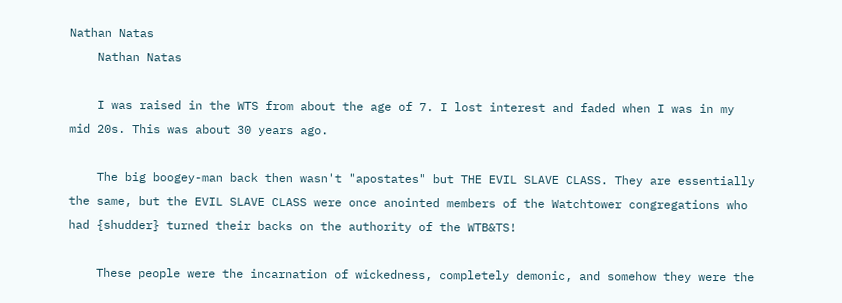Nathan Natas
    Nathan Natas

    I was raised in the WTS from about the age of 7. I lost interest and faded when I was in my mid 20s. This was about 30 years ago.

    The big boogey-man back then wasn't "apostates" but THE EVIL SLAVE CLASS. They are essentially the same, but the EVIL SLAVE CLASS were once anointed members of the Watchtower congregations who had {shudder} turned their backs on the authority of the WTB&TS!

    These people were the incarnation of wickedness, completely demonic, and somehow they were the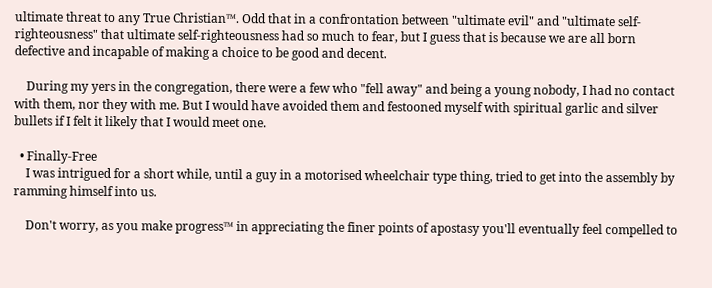ultimate threat to any True Christian™. Odd that in a confrontation between "ultimate evil" and "ultimate self-righteousness" that ultimate self-righteousness had so much to fear, but I guess that is because we are all born defective and incapable of making a choice to be good and decent.

    During my yers in the congregation, there were a few who "fell away" and being a young nobody, I had no contact with them, nor they with me. But I would have avoided them and festooned myself with spiritual garlic and silver bullets if I felt it likely that I would meet one.

  • Finally-Free
    I was intrigued for a short while, until a guy in a motorised wheelchair type thing, tried to get into the assembly by ramming himself into us.

    Don't worry, as you make progress™ in appreciating the finer points of apostasy you'll eventually feel compelled to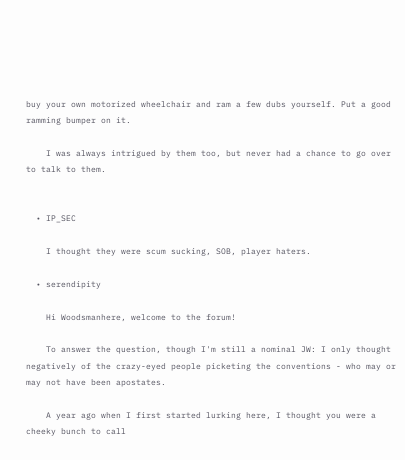buy your own motorized wheelchair and ram a few dubs yourself. Put a good ramming bumper on it.

    I was always intrigued by them too, but never had a chance to go over to talk to them.


  • IP_SEC

    I thought they were scum sucking, SOB, player haters.

  • serendipity

    Hi Woodsmanhere, welcome to the forum!

    To answer the question, though I'm still a nominal JW: I only thought negatively of the crazy-eyed people picketing the conventions - who may or may not have been apostates.

    A year ago when I first started lurking here, I thought you were a cheeky bunch to call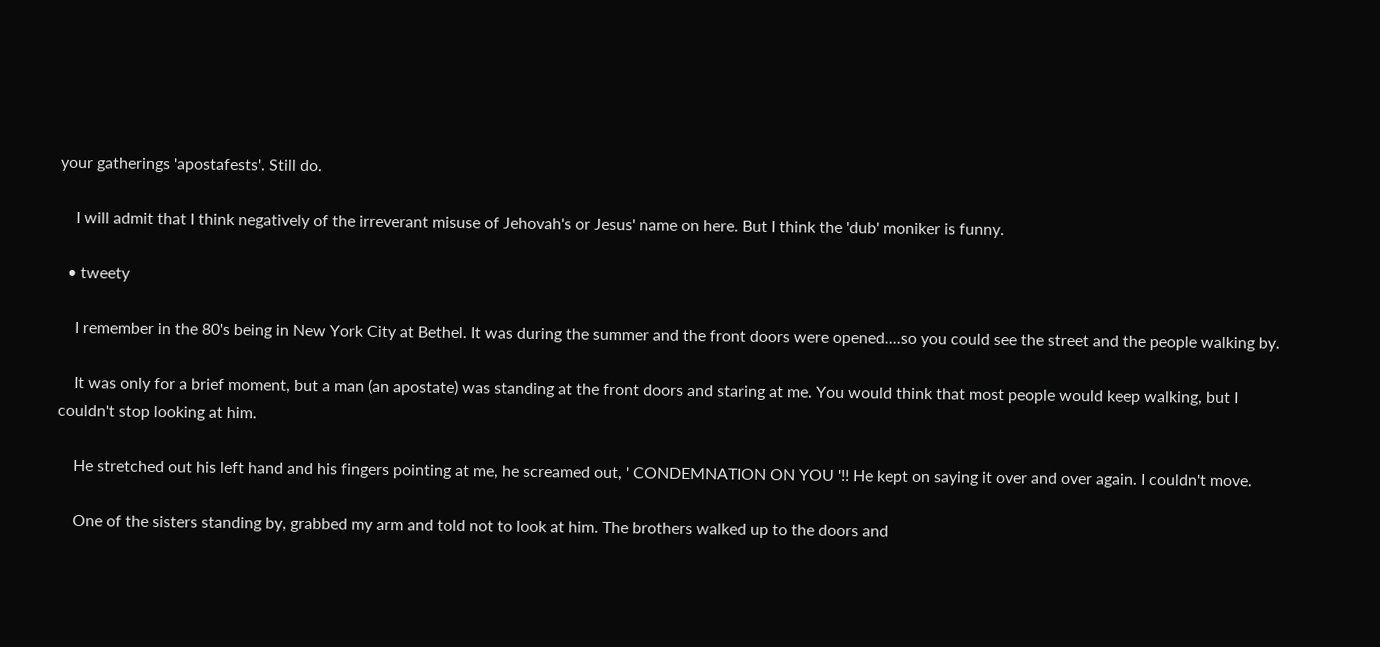your gatherings 'apostafests'. Still do.

    I will admit that I think negatively of the irreverant misuse of Jehovah's or Jesus' name on here. But I think the 'dub' moniker is funny.

  • tweety

    I remember in the 80's being in New York City at Bethel. It was during the summer and the front doors were opened....so you could see the street and the people walking by.

    It was only for a brief moment, but a man (an apostate) was standing at the front doors and staring at me. You would think that most people would keep walking, but I couldn't stop looking at him.

    He stretched out his left hand and his fingers pointing at me, he screamed out, ' CONDEMNATION ON YOU '!! He kept on saying it over and over again. I couldn't move.

    One of the sisters standing by, grabbed my arm and told not to look at him. The brothers walked up to the doors and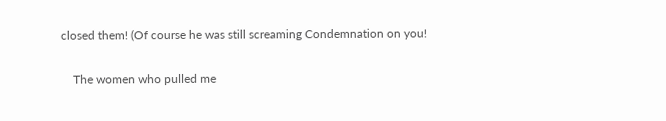closed them! (Of course he was still screaming Condemnation on you!

    The women who pulled me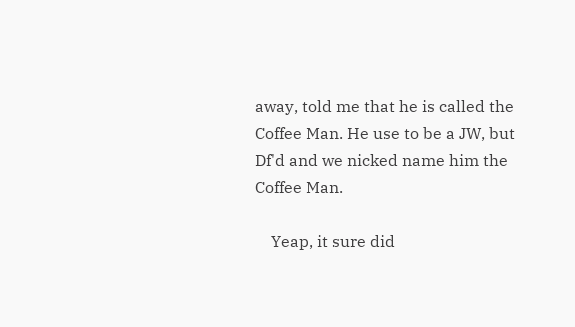away, told me that he is called the Coffee Man. He use to be a JW, but Df'd and we nicked name him the Coffee Man.

    Yeap, it sure did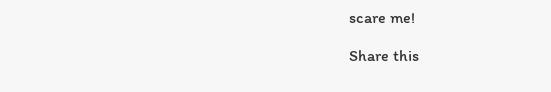scare me!

Share this